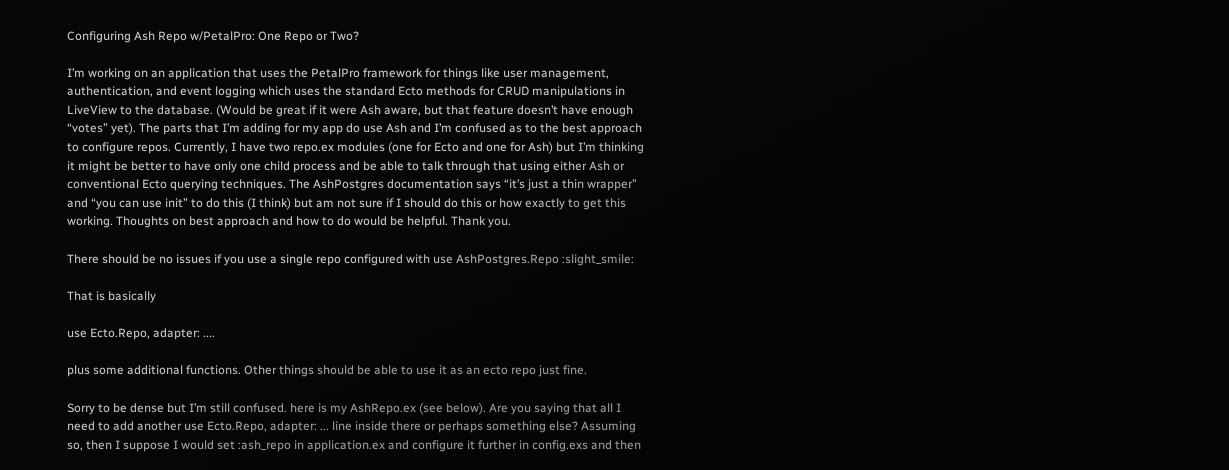Configuring Ash Repo w/PetalPro: One Repo or Two?

I’m working on an application that uses the PetalPro framework for things like user management, authentication, and event logging which uses the standard Ecto methods for CRUD manipulations in LiveView to the database. (Would be great if it were Ash aware, but that feature doesn’t have enough “votes” yet). The parts that I’m adding for my app do use Ash and I’m confused as to the best approach to configure repos. Currently, I have two repo.ex modules (one for Ecto and one for Ash) but I’m thinking it might be better to have only one child process and be able to talk through that using either Ash or conventional Ecto querying techniques. The AshPostgres documentation says “it’s just a thin wrapper” and “you can use init” to do this (I think) but am not sure if I should do this or how exactly to get this working. Thoughts on best approach and how to do would be helpful. Thank you.

There should be no issues if you use a single repo configured with use AshPostgres.Repo :slight_smile:

That is basically

use Ecto.Repo, adapter: ....

plus some additional functions. Other things should be able to use it as an ecto repo just fine.

Sorry to be dense but I’m still confused. here is my AshRepo.ex (see below). Are you saying that all I need to add another use Ecto.Repo, adapter: ... line inside there or perhaps something else? Assuming so, then I suppose I would set :ash_repo in application.ex and configure it further in config.exs and then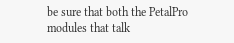be sure that both the PetalPro modules that talk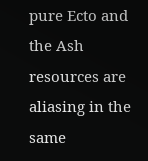pure Ecto and the Ash resources are aliasing in the same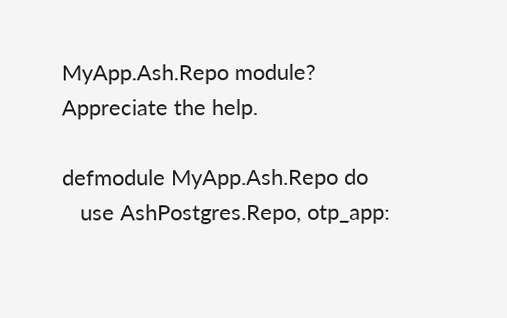MyApp.Ash.Repo module? Appreciate the help.

defmodule MyApp.Ash.Repo do
   use AshPostgres.Repo, otp_app: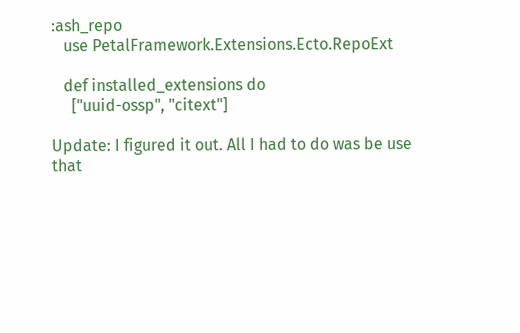:ash_repo
   use PetalFramework.Extensions.Ecto.RepoExt

   def installed_extensions do
     ["uuid-ossp", "citext"]

Update: I figured it out. All I had to do was be use that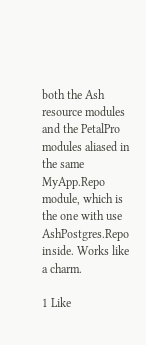both the Ash resource modules and the PetalPro modules aliased in the same MyApp.Repo module, which is the one with use AshPostgres.Repo inside. Works like a charm.

1 Like